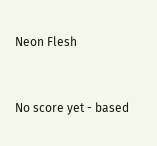Neon Flesh


No score yet - based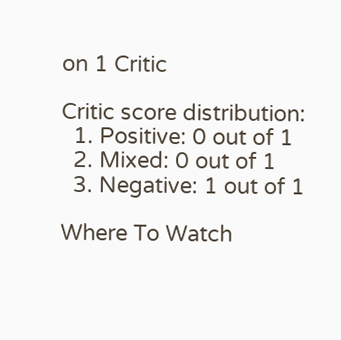on 1 Critic

Critic score distribution:
  1. Positive: 0 out of 1
  2. Mixed: 0 out of 1
  3. Negative: 1 out of 1

Where To Watch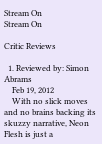Stream On
Stream On

Critic Reviews

  1. Reviewed by: Simon Abrams
    Feb 19, 2012
    With no slick moves and no brains backing its skuzzy narrative, Neon Flesh is just a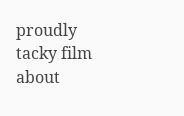proudly tacky film about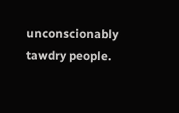unconscionably tawdry people.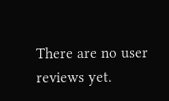There are no user reviews yet.